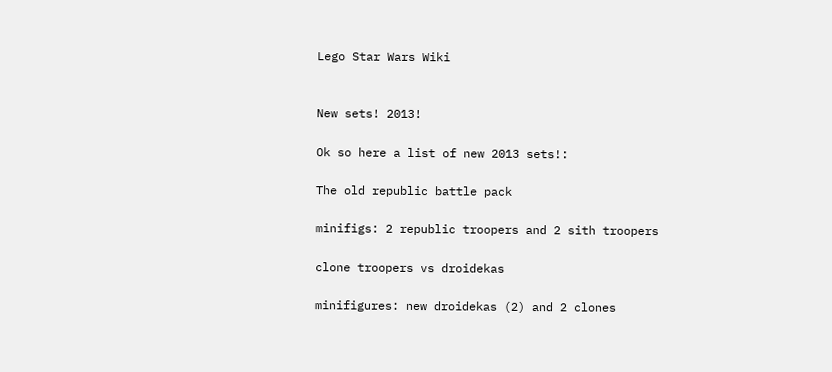Lego Star Wars Wiki


New sets! 2013!

Ok so here a list of new 2013 sets!:

The old republic battle pack

minifigs: 2 republic troopers and 2 sith troopers

clone troopers vs droidekas

minifigures: new droidekas (2) and 2 clones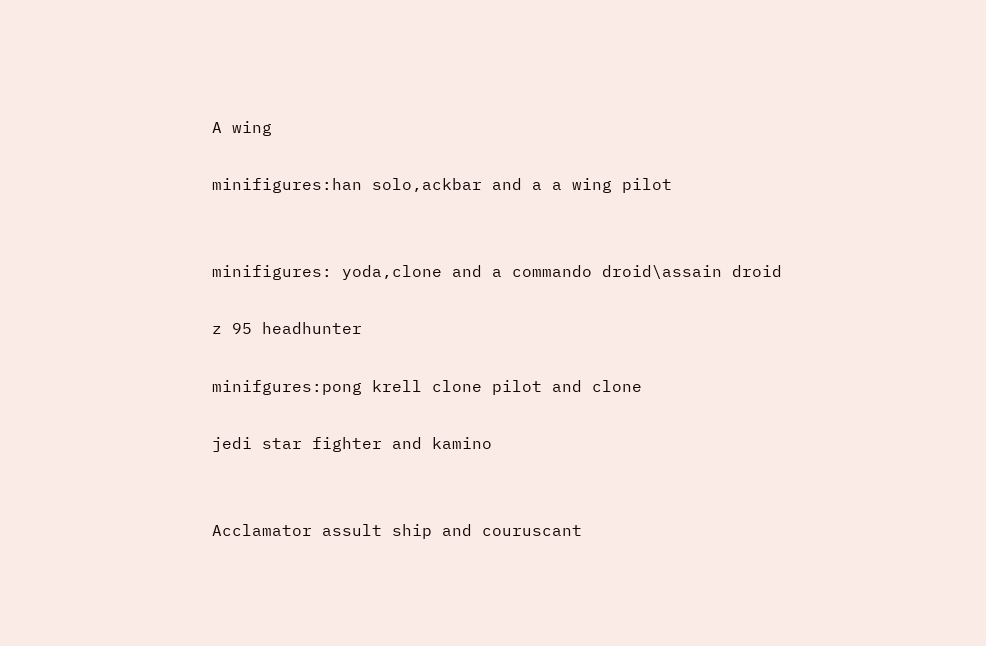A wing

minifigures:han solo,ackbar and a a wing pilot


minifigures: yoda,clone and a commando droid\assain droid

z 95 headhunter

minifgures:pong krell clone pilot and clone

jedi star fighter and kamino


Acclamator assult ship and couruscant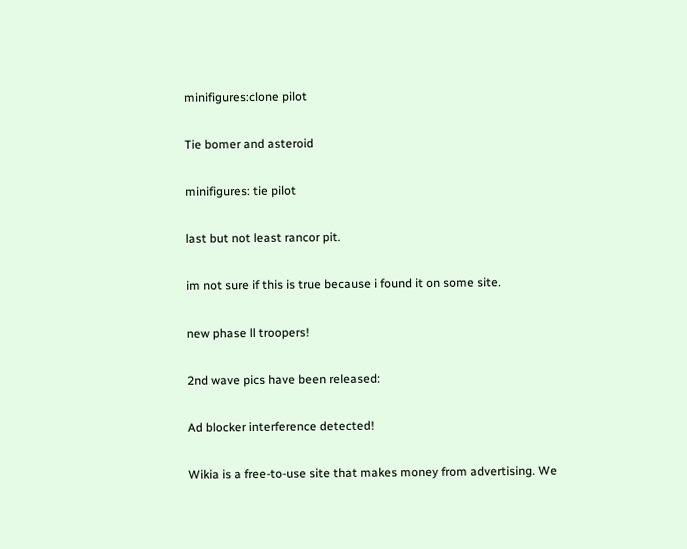minifigures:clone pilot

Tie bomer and asteroid

minifigures: tie pilot

last but not least rancor pit.

im not sure if this is true because i found it on some site.

new phase ll troopers!

2nd wave pics have been released:

Ad blocker interference detected!

Wikia is a free-to-use site that makes money from advertising. We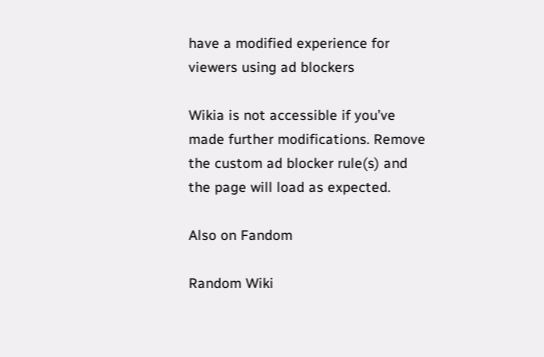have a modified experience for viewers using ad blockers

Wikia is not accessible if you’ve made further modifications. Remove the custom ad blocker rule(s) and the page will load as expected.

Also on Fandom

Random Wiki